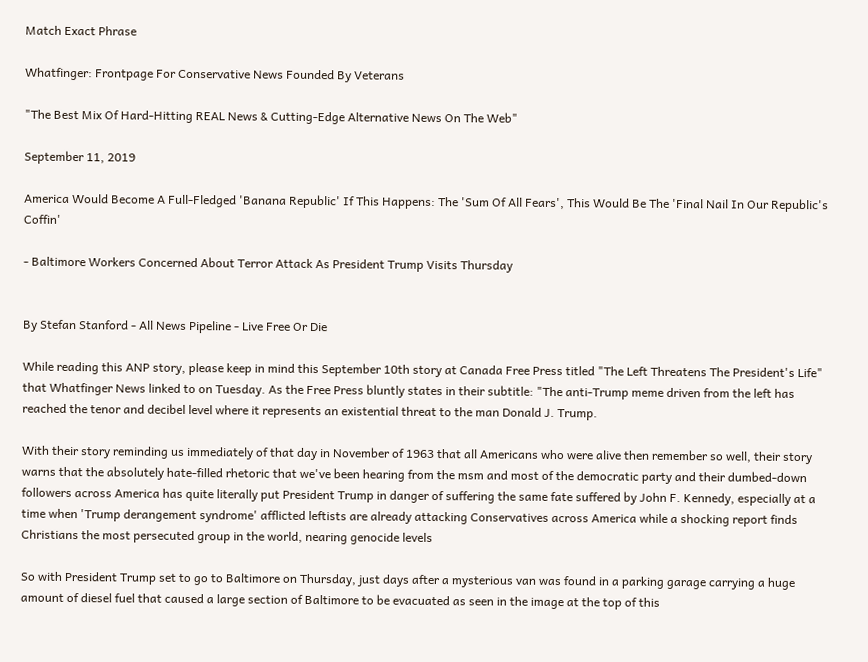Match Exact Phrase

Whatfinger: Frontpage For Conservative News Founded By Veterans

"The Best Mix Of Hard-Hitting REAL News & Cutting-Edge Alternative News On The Web"

September 11, 2019

America Would Become A Full-Fledged 'Banana Republic' If This Happens: The 'Sum Of All Fears', This Would Be The 'Final Nail In Our Republic's Coffin'

- Baltimore Workers Concerned About Terror Attack As President Trump Visits Thursday


By Stefan Stanford - All News Pipeline - Live Free Or Die

While reading this ANP story, please keep in mind this September 10th story at Canada Free Press titled "The Left Threatens The President's Life" that Whatfinger News linked to on Tuesday. As the Free Press bluntly states in their subtitle: "The anti-Trump meme driven from the left has reached the tenor and decibel level where it represents an existential threat to the man Donald J. Trump.

With their story reminding us immediately of that day in November of 1963 that all Americans who were alive then remember so well, their story warns that the absolutely hate-filled rhetoric that we've been hearing from the msm and most of the democratic party and their dumbed-down followers across America has quite literally put President Trump in danger of suffering the same fate suffered by John F. Kennedy, especially at a time when 'Trump derangement syndrome' afflicted leftists are already attacking Conservatives across America while a shocking report finds Christians the most persecuted group in the world, nearing genocide levels

So with President Trump set to go to Baltimore on Thursday, just days after a mysterious van was found in a parking garage carrying a huge amount of diesel fuel that caused a large section of Baltimore to be evacuated as seen in the image at the top of this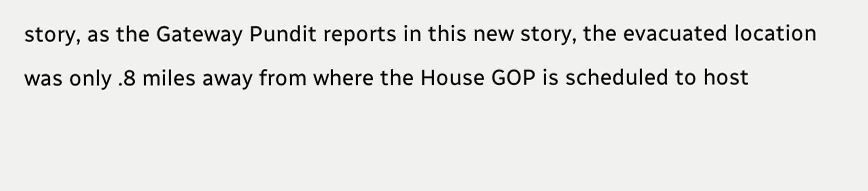story, as the Gateway Pundit reports in this new story, the evacuated location was only .8 miles away from where the House GOP is scheduled to host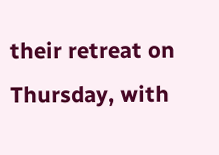their retreat on Thursday, with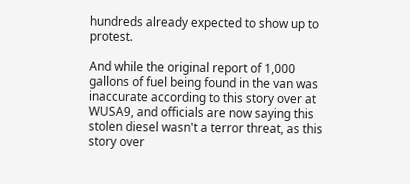hundreds already expected to show up to protest.

And while the original report of 1,000 gallons of fuel being found in the van was inaccurate according to this story over at WUSA9, and officials are now saying this stolen diesel wasn't a terror threat, as this story over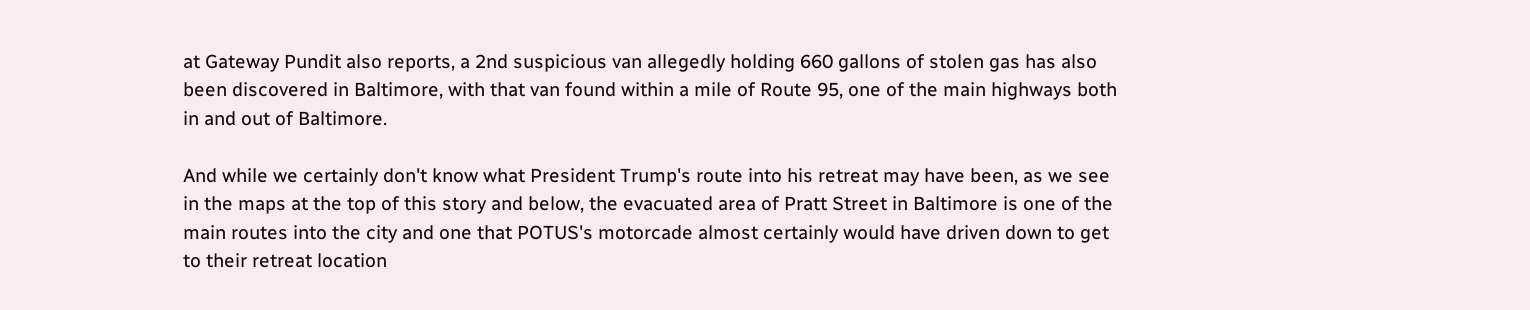at Gateway Pundit also reports, a 2nd suspicious van allegedly holding 660 gallons of stolen gas has also been discovered in Baltimore, with that van found within a mile of Route 95, one of the main highways both in and out of Baltimore.

And while we certainly don't know what President Trump's route into his retreat may have been, as we see in the maps at the top of this story and below, the evacuated area of Pratt Street in Baltimore is one of the main routes into the city and one that POTUS's motorcade almost certainly would have driven down to get to their retreat location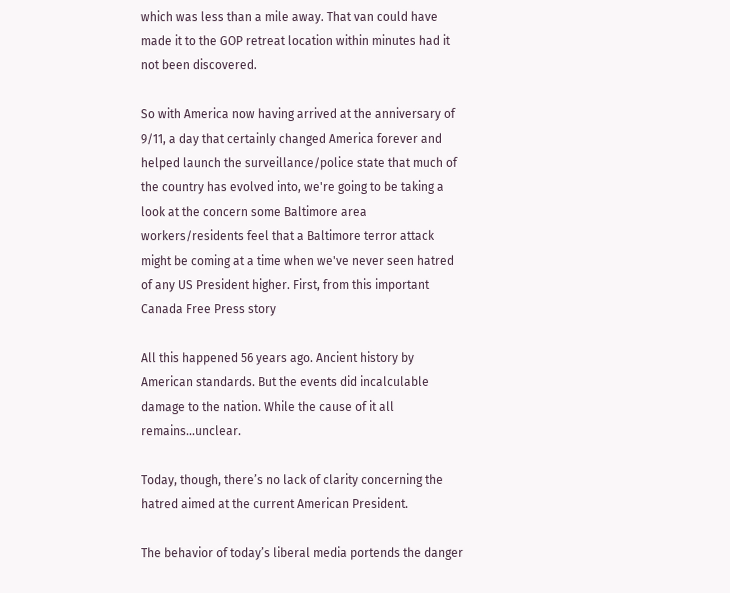which was less than a mile away. That van could have made it to the GOP retreat location within minutes had it not been discovered.

So with America now having arrived at the anniversary of 9/11, a day that certainly changed America forever and helped launch the surveillance/police state that much of the country has evolved into, we're going to be taking a look at the concern some Baltimore area workers/residents feel that a Baltimore terror attack might be coming at a time when we've never seen hatred of any US President higher. First, from this important Canada Free Press story

All this happened 56 years ago. Ancient history by American standards. But the events did incalculable damage to the nation. While the cause of it all remains…unclear.

Today, though, there’s no lack of clarity concerning the hatred aimed at the current American President.

The behavior of today’s liberal media portends the danger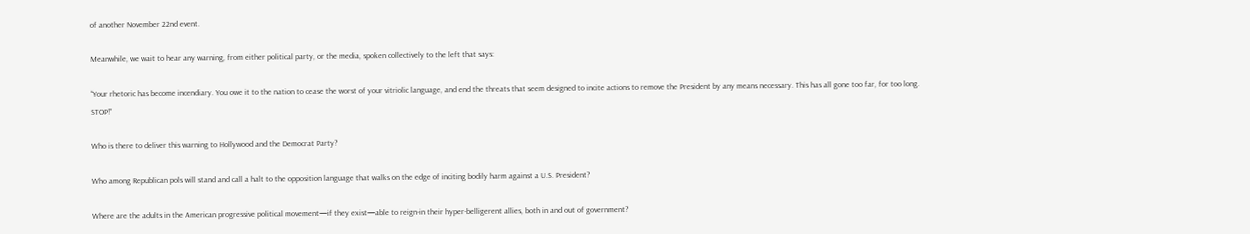of another November 22nd event.

Meanwhile, we wait to hear any warning, from either political party, or the media, spoken collectively to the left that says:

“Your rhetoric has become incendiary. You owe it to the nation to cease the worst of your vitriolic language, and end the threats that seem designed to incite actions to remove the President by any means necessary. This has all gone too far, for too long. STOP!”

Who is there to deliver this warning to Hollywood and the Democrat Party?

Who among Republican pols will stand and call a halt to the opposition language that walks on the edge of inciting bodily harm against a U.S. President?

Where are the adults in the American progressive political movement—if they exist—able to reign-in their hyper-belligerent allies, both in and out of government?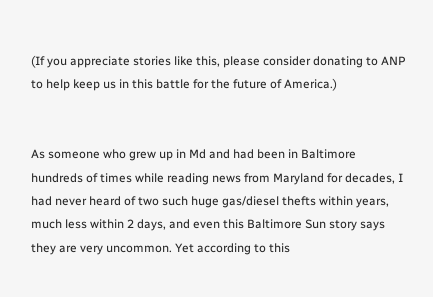(If you appreciate stories like this, please consider donating to ANP to help keep us in this battle for the future of America.)


As someone who grew up in Md and had been in Baltimore hundreds of times while reading news from Maryland for decades, I had never heard of two such huge gas/diesel thefts within years, much less within 2 days, and even this Baltimore Sun story says they are very uncommon. Yet according to this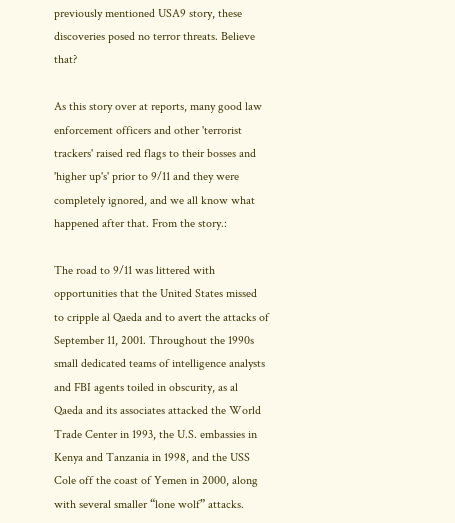previously mentioned USA9 story, these discoveries posed no terror threats. Believe that?

As this story over at reports, many good law enforcement officers and other 'terrorist trackers' raised red flags to their bosses and 'higher up's' prior to 9/11 and they were completely ignored, and we all know what happened after that. From the story.:

The road to 9/11 was littered with opportunities that the United States missed to cripple al Qaeda and to avert the attacks of September 11, 2001. Throughout the 1990s small dedicated teams of intelligence analysts and FBI agents toiled in obscurity, as al Qaeda and its associates attacked the World Trade Center in 1993, the U.S. embassies in Kenya and Tanzania in 1998, and the USS Cole off the coast of Yemen in 2000, along with several smaller “lone wolf” attacks.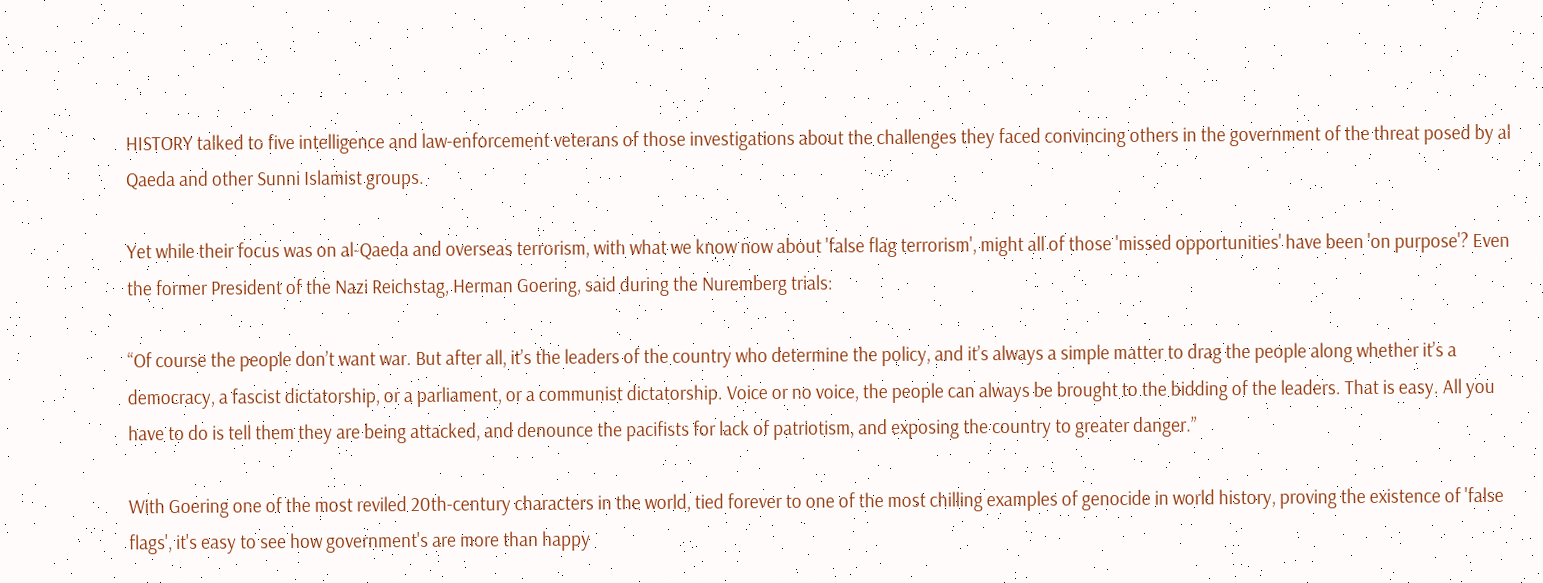HISTORY talked to five intelligence and law-enforcement veterans of those investigations about the challenges they faced convincing others in the government of the threat posed by al Qaeda and other Sunni Islamist groups.

Yet while their focus was on al-Qaeda and overseas terrorism, with what we know now about 'false flag terrorism', might all of those 'missed opportunities' have been 'on purpose'? Even the former President of the Nazi Reichstag, Herman Goering, said during the Nuremberg trials:

“Of course the people don’t want war. But after all, it’s the leaders of the country who determine the policy, and it’s always a simple matter to drag the people along whether it’s a democracy, a fascist dictatorship, or a parliament, or a communist dictatorship. Voice or no voice, the people can always be brought to the bidding of the leaders. That is easy. All you have to do is tell them they are being attacked, and denounce the pacifists for lack of patriotism, and exposing the country to greater danger.”

With Goering one of the most reviled 20th-century characters in the world, tied forever to one of the most chilling examples of genocide in world history, proving the existence of 'false flags', it's easy to see how government's are more than happy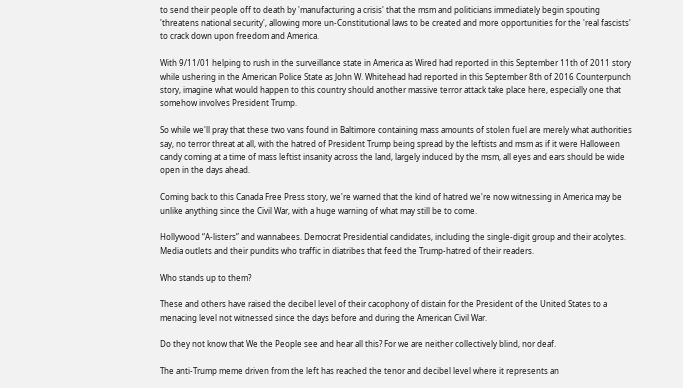to send their people off to death by 'manufacturing a crisis' that the msm and politicians immediately begin spouting 'threatens national security', allowing more un-Constitutional laws to be created and more opportunities for the 'real fascists' to crack down upon freedom and America.

With 9/11/01 helping to rush in the surveillance state in America as Wired had reported in this September 11th of 2011 story while ushering in the American Police State as John W. Whitehead had reported in this September 8th of 2016 Counterpunch story, imagine what would happen to this country should another massive terror attack take place here, especially one that somehow involves President Trump.

So while we'll pray that these two vans found in Baltimore containing mass amounts of stolen fuel are merely what authorities say, no terror threat at all, with the hatred of President Trump being spread by the leftists and msm as if it were Halloween candy coming at a time of mass leftist insanity across the land, largely induced by the msm, all eyes and ears should be wide open in the days ahead.

Coming back to this Canada Free Press story, we're warned that the kind of hatred we're now witnessing in America may be unlike anything since the Civil War, with a huge warning of what may still be to come.

Hollywood “A-listers” and wannabees. Democrat Presidential candidates, including the single-digit group and their acolytes. Media outlets and their pundits who traffic in diatribes that feed the Trump-hatred of their readers.

Who stands up to them?

These and others have raised the decibel level of their cacophony of distain for the President of the United States to a menacing level not witnessed since the days before and during the American Civil War.

Do they not know that We the People see and hear all this? For we are neither collectively blind, nor deaf.

The anti-Trump meme driven from the left has reached the tenor and decibel level where it represents an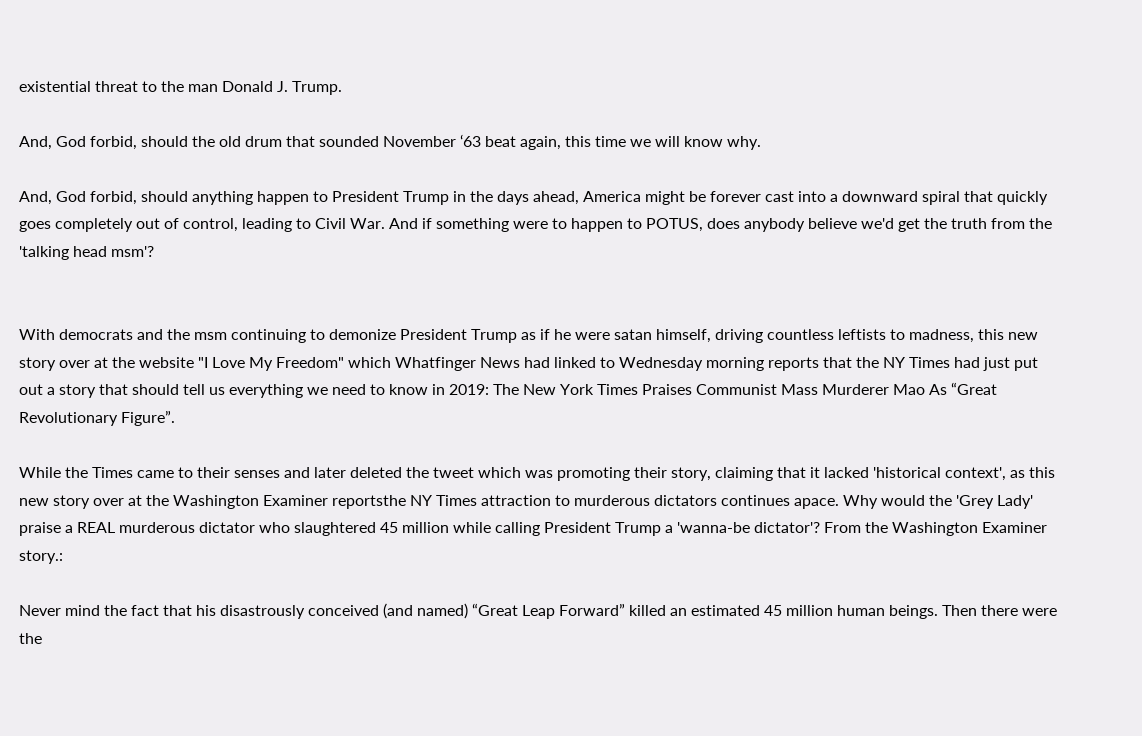existential threat to the man Donald J. Trump.

And, God forbid, should the old drum that sounded November ‘63 beat again, this time we will know why.

And, God forbid, should anything happen to President Trump in the days ahead, America might be forever cast into a downward spiral that quickly goes completely out of control, leading to Civil War. And if something were to happen to POTUS, does anybody believe we'd get the truth from the 'talking head msm'?


With democrats and the msm continuing to demonize President Trump as if he were satan himself, driving countless leftists to madness, this new story over at the website "I Love My Freedom" which Whatfinger News had linked to Wednesday morning reports that the NY Times had just put out a story that should tell us everything we need to know in 2019: The New York Times Praises Communist Mass Murderer Mao As “Great Revolutionary Figure”.

While the Times came to their senses and later deleted the tweet which was promoting their story, claiming that it lacked 'historical context', as this new story over at the Washington Examiner reportsthe NY Times attraction to murderous dictators continues apace. Why would the 'Grey Lady' praise a REAL murderous dictator who slaughtered 45 million while calling President Trump a 'wanna-be dictator'? From the Washington Examiner story.:

Never mind the fact that his disastrously conceived (and named) “Great Leap Forward” killed an estimated 45 million human beings. Then there were the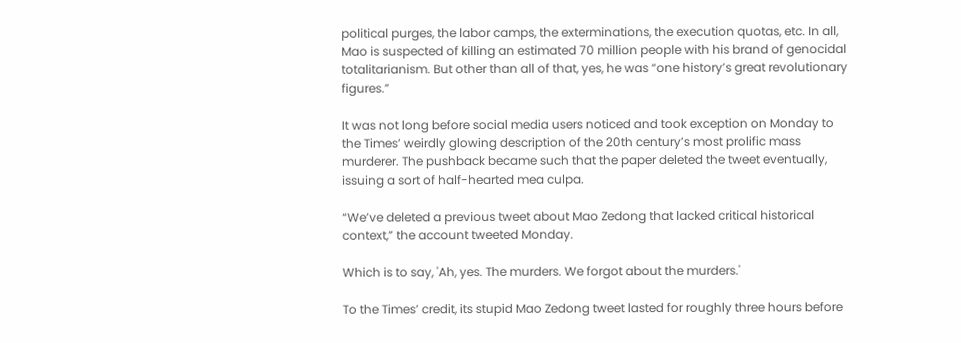political purges, the labor camps, the exterminations, the execution quotas, etc. In all, Mao is suspected of killing an estimated 70 million people with his brand of genocidal totalitarianism. But other than all of that, yes, he was “one history’s great revolutionary figures.”

It was not long before social media users noticed and took exception on Monday to the Times’ weirdly glowing description of the 20th century’s most prolific mass murderer. The pushback became such that the paper deleted the tweet eventually, issuing a sort of half-hearted mea culpa.

“We’ve deleted a previous tweet about Mao Zedong that lacked critical historical context,” the account tweeted Monday.

Which is to say, 'Ah, yes. The murders. We forgot about the murders.'

To the Times’ credit, its stupid Mao Zedong tweet lasted for roughly three hours before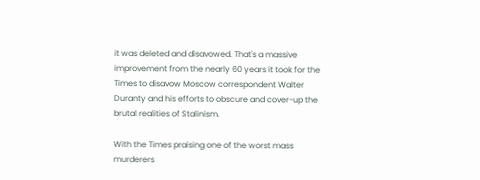it was deleted and disavowed. That's a massive improvement from the nearly 60 years it took for the Times to disavow Moscow correspondent Walter Duranty and his efforts to obscure and cover-up the brutal realities of Stalinism.

With the Times praising one of the worst mass murderers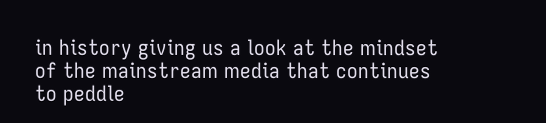in history giving us a look at the mindset of the mainstream media that continues to peddle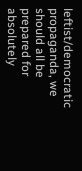leftist/democratic propaganda, we should all be prepared for absolutely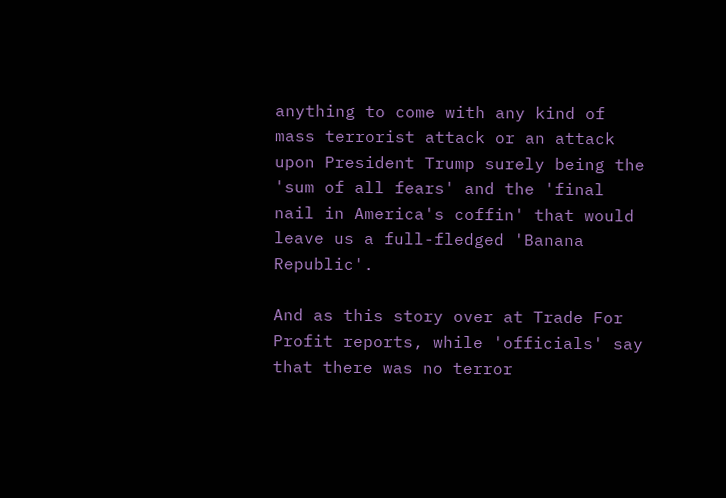anything to come with any kind of mass terrorist attack or an attack upon President Trump surely being the 'sum of all fears' and the 'final nail in America's coffin' that would leave us a full-fledged 'Banana Republic'.

And as this story over at Trade For Profit reports, while 'officials' say that there was no terror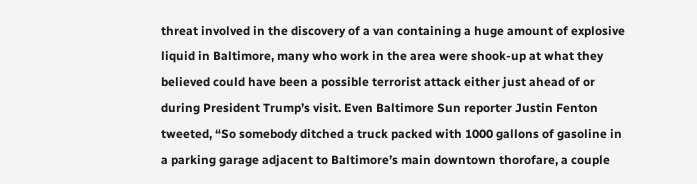threat involved in the discovery of a van containing a huge amount of explosive liquid in Baltimore, many who work in the area were shook-up at what they believed could have been a possible terrorist attack either just ahead of or during President Trump’s visit. Even Baltimore Sun reporter Justin Fenton tweeted, “So somebody ditched a truck packed with 1000 gallons of gasoline in a parking garage adjacent to Baltimore’s main downtown thorofare, a couple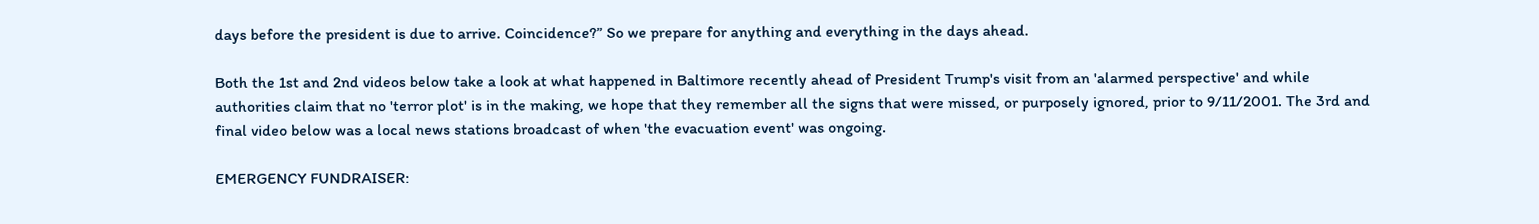days before the president is due to arrive. Coincidence?” So we prepare for anything and everything in the days ahead.

Both the 1st and 2nd videos below take a look at what happened in Baltimore recently ahead of President Trump's visit from an 'alarmed perspective' and while authorities claim that no 'terror plot' is in the making, we hope that they remember all the signs that were missed, or purposely ignored, prior to 9/11/2001. The 3rd and final video below was a local news stations broadcast of when 'the evacuation event' was ongoing.

EMERGENCY FUNDRAISER: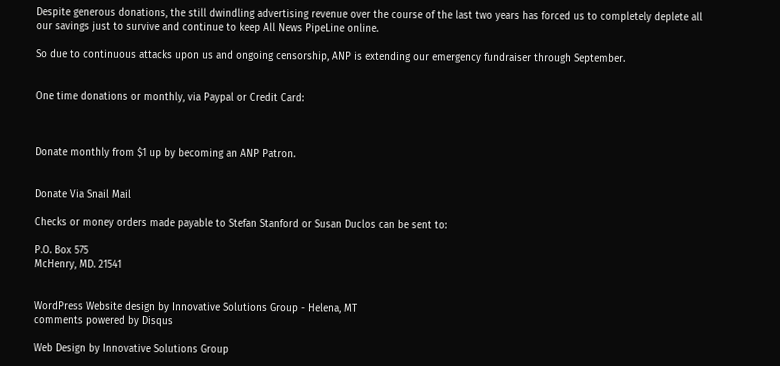Despite generous donations, the still dwindling advertising revenue over the course of the last two years has forced us to completely deplete all our savings just to survive and continue to keep All News PipeLine online.

So due to continuous attacks upon us and ongoing censorship, ANP is extending our emergency fundraiser through September.


One time donations or monthly, via Paypal or Credit Card:



Donate monthly from $1 up by becoming an ANP Patron.


Donate Via Snail Mail

Checks or money orders made payable to Stefan Stanford or Susan Duclos can be sent to:

P.O. Box 575
McHenry, MD. 21541


WordPress Website design by Innovative Solutions Group - Helena, MT
comments powered by Disqus

Web Design by Innovative Solutions Group